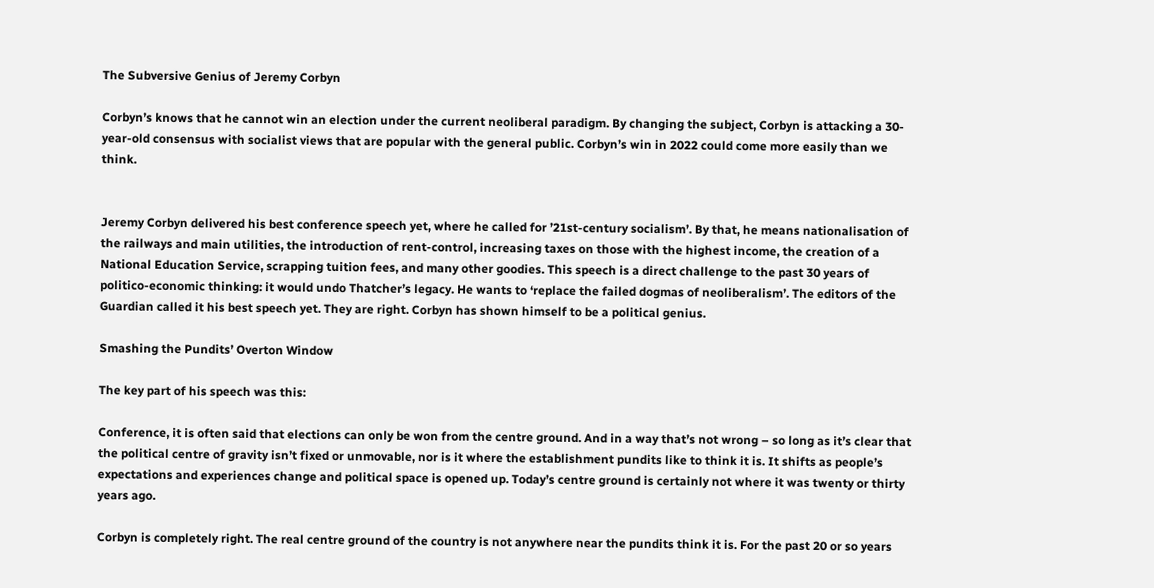The Subversive Genius of Jeremy Corbyn

Corbyn’s knows that he cannot win an election under the current neoliberal paradigm. By changing the subject, Corbyn is attacking a 30-year-old consensus with socialist views that are popular with the general public. Corbyn’s win in 2022 could come more easily than we think.


Jeremy Corbyn delivered his best conference speech yet, where he called for ’21st-century socialism’. By that, he means nationalisation of the railways and main utilities, the introduction of rent-control, increasing taxes on those with the highest income, the creation of a National Education Service, scrapping tuition fees, and many other goodies. This speech is a direct challenge to the past 30 years of politico-economic thinking: it would undo Thatcher’s legacy. He wants to ‘replace the failed dogmas of neoliberalism’. The editors of the Guardian called it his best speech yet. They are right. Corbyn has shown himself to be a political genius.

Smashing the Pundits’ Overton Window

The key part of his speech was this:

Conference, it is often said that elections can only be won from the centre ground. And in a way that’s not wrong – so long as it’s clear that the political centre of gravity isn’t fixed or unmovable, nor is it where the establishment pundits like to think it is. It shifts as people’s expectations and experiences change and political space is opened up. Today’s centre ground is certainly not where it was twenty or thirty years ago.

Corbyn is completely right. The real centre ground of the country is not anywhere near the pundits think it is. For the past 20 or so years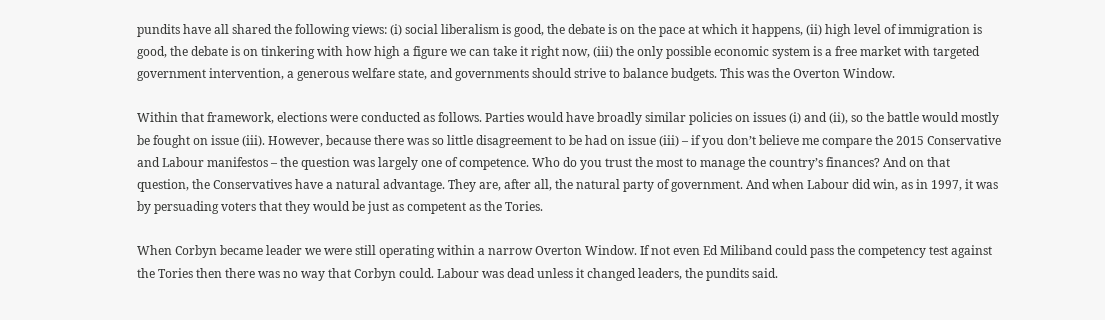pundits have all shared the following views: (i) social liberalism is good, the debate is on the pace at which it happens, (ii) high level of immigration is good, the debate is on tinkering with how high a figure we can take it right now, (iii) the only possible economic system is a free market with targeted government intervention, a generous welfare state, and governments should strive to balance budgets. This was the Overton Window.

Within that framework, elections were conducted as follows. Parties would have broadly similar policies on issues (i) and (ii), so the battle would mostly be fought on issue (iii). However, because there was so little disagreement to be had on issue (iii) – if you don’t believe me compare the 2015 Conservative and Labour manifestos – the question was largely one of competence. Who do you trust the most to manage the country’s finances? And on that question, the Conservatives have a natural advantage. They are, after all, the natural party of government. And when Labour did win, as in 1997, it was by persuading voters that they would be just as competent as the Tories.

When Corbyn became leader we were still operating within a narrow Overton Window. If not even Ed Miliband could pass the competency test against the Tories then there was no way that Corbyn could. Labour was dead unless it changed leaders, the pundits said.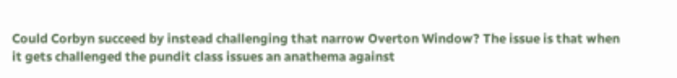Could Corbyn succeed by instead challenging that narrow Overton Window? The issue is that when it gets challenged the pundit class issues an anathema against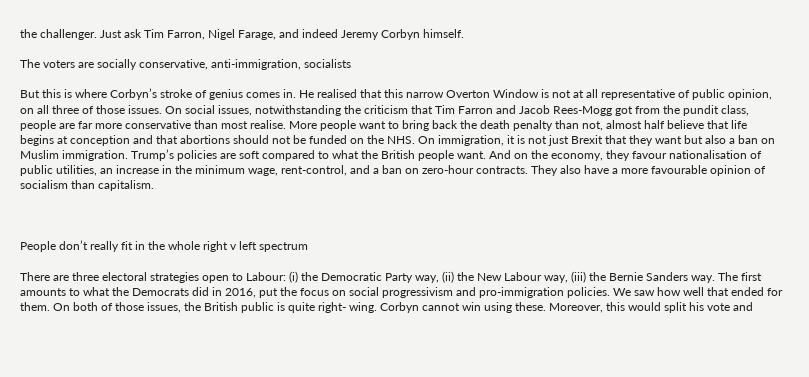the challenger. Just ask Tim Farron, Nigel Farage, and indeed Jeremy Corbyn himself.

The voters are socially conservative, anti-immigration, socialists

But this is where Corbyn’s stroke of genius comes in. He realised that this narrow Overton Window is not at all representative of public opinion, on all three of those issues. On social issues, notwithstanding the criticism that Tim Farron and Jacob Rees-Mogg got from the pundit class, people are far more conservative than most realise. More people want to bring back the death penalty than not, almost half believe that life begins at conception and that abortions should not be funded on the NHS. On immigration, it is not just Brexit that they want but also a ban on Muslim immigration. Trump’s policies are soft compared to what the British people want. And on the economy, they favour nationalisation of public utilities, an increase in the minimum wage, rent-control, and a ban on zero-hour contracts. They also have a more favourable opinion of socialism than capitalism.



People don’t really fit in the whole right v left spectrum

There are three electoral strategies open to Labour: (i) the Democratic Party way, (ii) the New Labour way, (iii) the Bernie Sanders way. The first amounts to what the Democrats did in 2016, put the focus on social progressivism and pro-immigration policies. We saw how well that ended for them. On both of those issues, the British public is quite right- wing. Corbyn cannot win using these. Moreover, this would split his vote and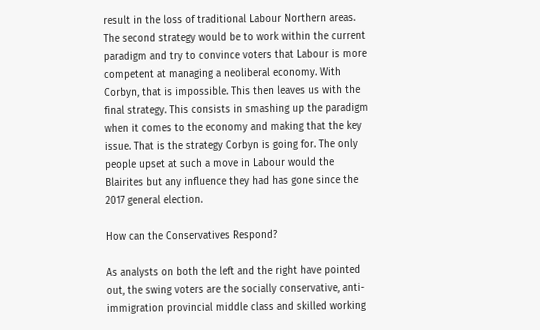result in the loss of traditional Labour Northern areas. The second strategy would be to work within the current paradigm and try to convince voters that Labour is more competent at managing a neoliberal economy. With Corbyn, that is impossible. This then leaves us with the final strategy. This consists in smashing up the paradigm when it comes to the economy and making that the key issue. That is the strategy Corbyn is going for. The only people upset at such a move in Labour would the Blairites but any influence they had has gone since the 2017 general election.

How can the Conservatives Respond?

As analysts on both the left and the right have pointed out, the swing voters are the socially conservative, anti-immigration provincial middle class and skilled working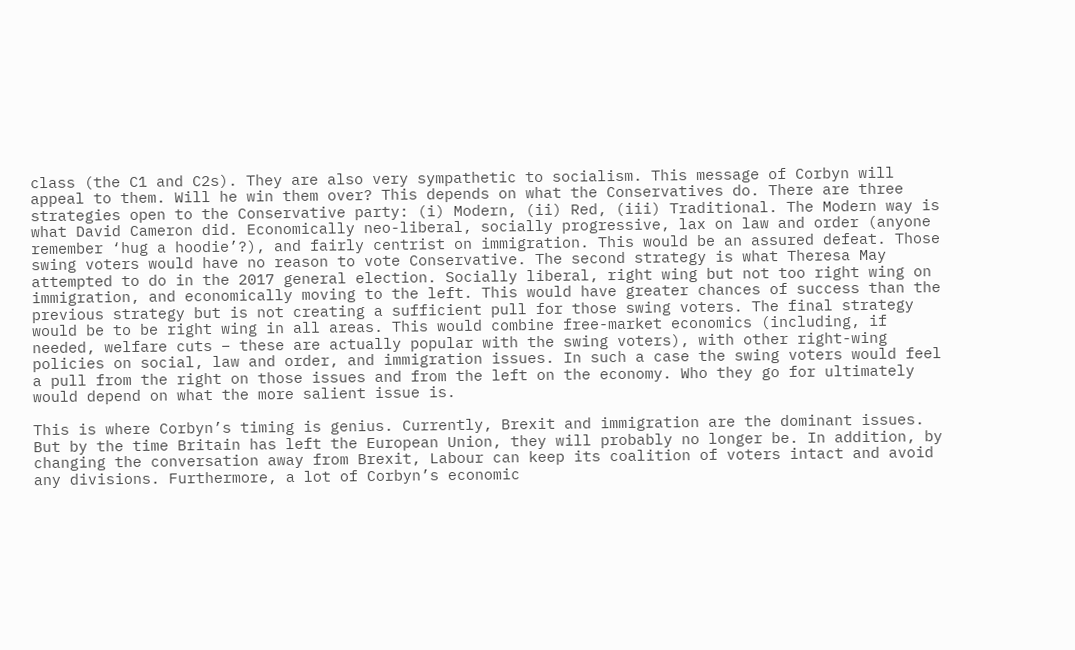class (the C1 and C2s). They are also very sympathetic to socialism. This message of Corbyn will appeal to them. Will he win them over? This depends on what the Conservatives do. There are three strategies open to the Conservative party: (i) Modern, (ii) Red, (iii) Traditional. The Modern way is what David Cameron did. Economically neo-liberal, socially progressive, lax on law and order (anyone remember ‘hug a hoodie’?), and fairly centrist on immigration. This would be an assured defeat. Those swing voters would have no reason to vote Conservative. The second strategy is what Theresa May attempted to do in the 2017 general election. Socially liberal, right wing but not too right wing on immigration, and economically moving to the left. This would have greater chances of success than the previous strategy but is not creating a sufficient pull for those swing voters. The final strategy would be to be right wing in all areas. This would combine free-market economics (including, if needed, welfare cuts – these are actually popular with the swing voters), with other right-wing policies on social, law and order, and immigration issues. In such a case the swing voters would feel a pull from the right on those issues and from the left on the economy. Who they go for ultimately would depend on what the more salient issue is.

This is where Corbyn’s timing is genius. Currently, Brexit and immigration are the dominant issues. But by the time Britain has left the European Union, they will probably no longer be. In addition, by changing the conversation away from Brexit, Labour can keep its coalition of voters intact and avoid any divisions. Furthermore, a lot of Corbyn’s economic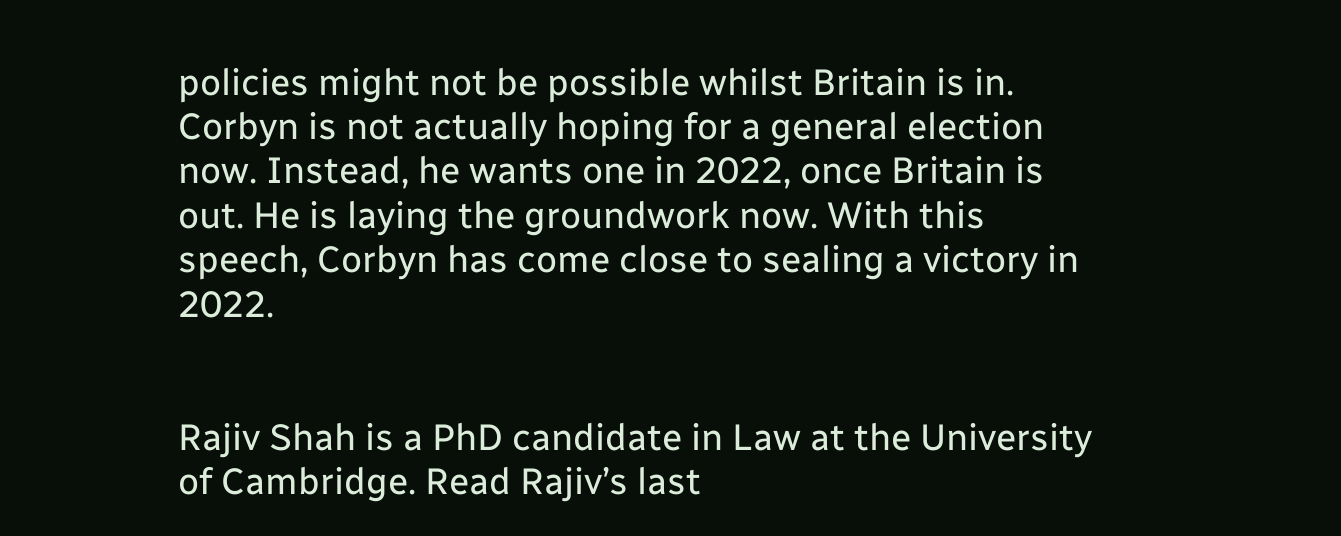policies might not be possible whilst Britain is in. Corbyn is not actually hoping for a general election now. Instead, he wants one in 2022, once Britain is out. He is laying the groundwork now. With this speech, Corbyn has come close to sealing a victory in 2022.


Rajiv Shah is a PhD candidate in Law at the University of Cambridge. Read Rajiv’s last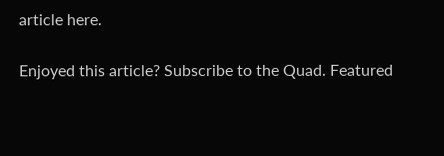article here.

Enjoyed this article? Subscribe to the Quad. Featured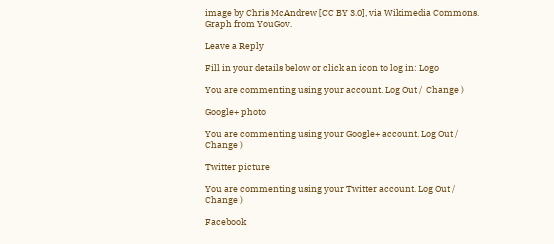image by Chris McAndrew [CC BY 3.0], via Wikimedia Commons. Graph from YouGov.

Leave a Reply

Fill in your details below or click an icon to log in: Logo

You are commenting using your account. Log Out /  Change )

Google+ photo

You are commenting using your Google+ account. Log Out /  Change )

Twitter picture

You are commenting using your Twitter account. Log Out /  Change )

Facebook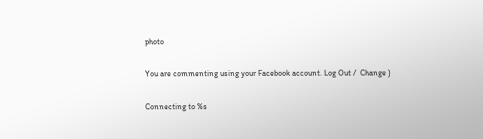photo

You are commenting using your Facebook account. Log Out /  Change )

Connecting to %s